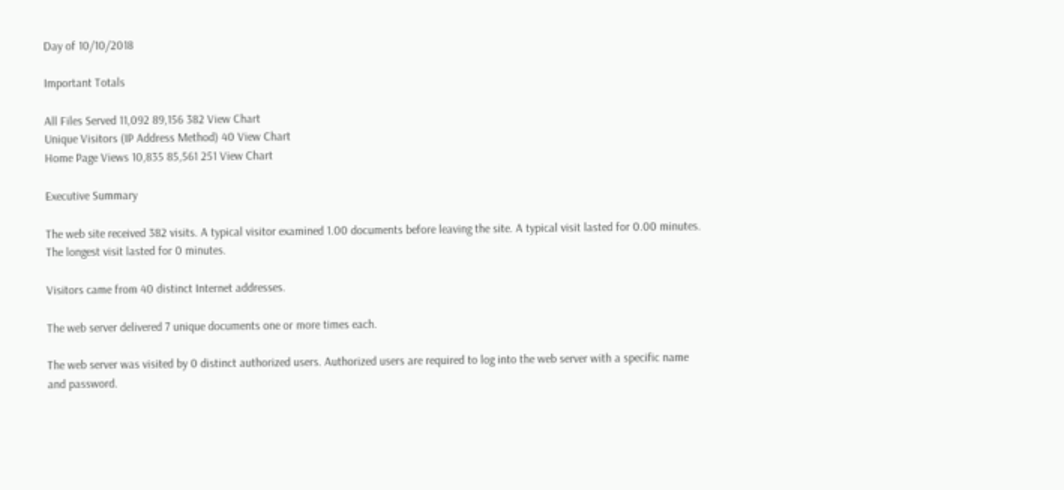Day of 10/10/2018

Important Totals

All Files Served 11,092 89,156 382 View Chart
Unique Visitors (IP Address Method) 40 View Chart
Home Page Views 10,835 85,561 251 View Chart

Executive Summary

The web site received 382 visits. A typical visitor examined 1.00 documents before leaving the site. A typical visit lasted for 0.00 minutes. The longest visit lasted for 0 minutes.

Visitors came from 40 distinct Internet addresses.

The web server delivered 7 unique documents one or more times each.

The web server was visited by 0 distinct authorized users. Authorized users are required to log into the web server with a specific name and password.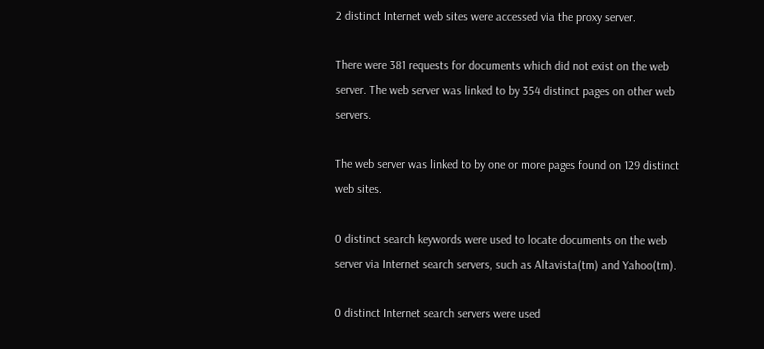2 distinct Internet web sites were accessed via the proxy server.

There were 381 requests for documents which did not exist on the web server. The web server was linked to by 354 distinct pages on other web servers.

The web server was linked to by one or more pages found on 129 distinct web sites.

0 distinct search keywords were used to locate documents on the web server via Internet search servers, such as Altavista(tm) and Yahoo(tm).

0 distinct Internet search servers were used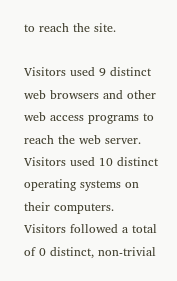to reach the site.

Visitors used 9 distinct web browsers and other web access programs to reach the web server. Visitors used 10 distinct operating systems on their computers. Visitors followed a total of 0 distinct, non-trivial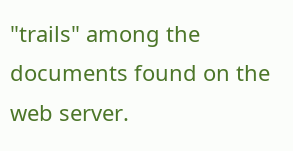"trails" among the documents found on the web server.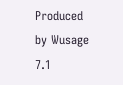Produced by Wusage 7.1